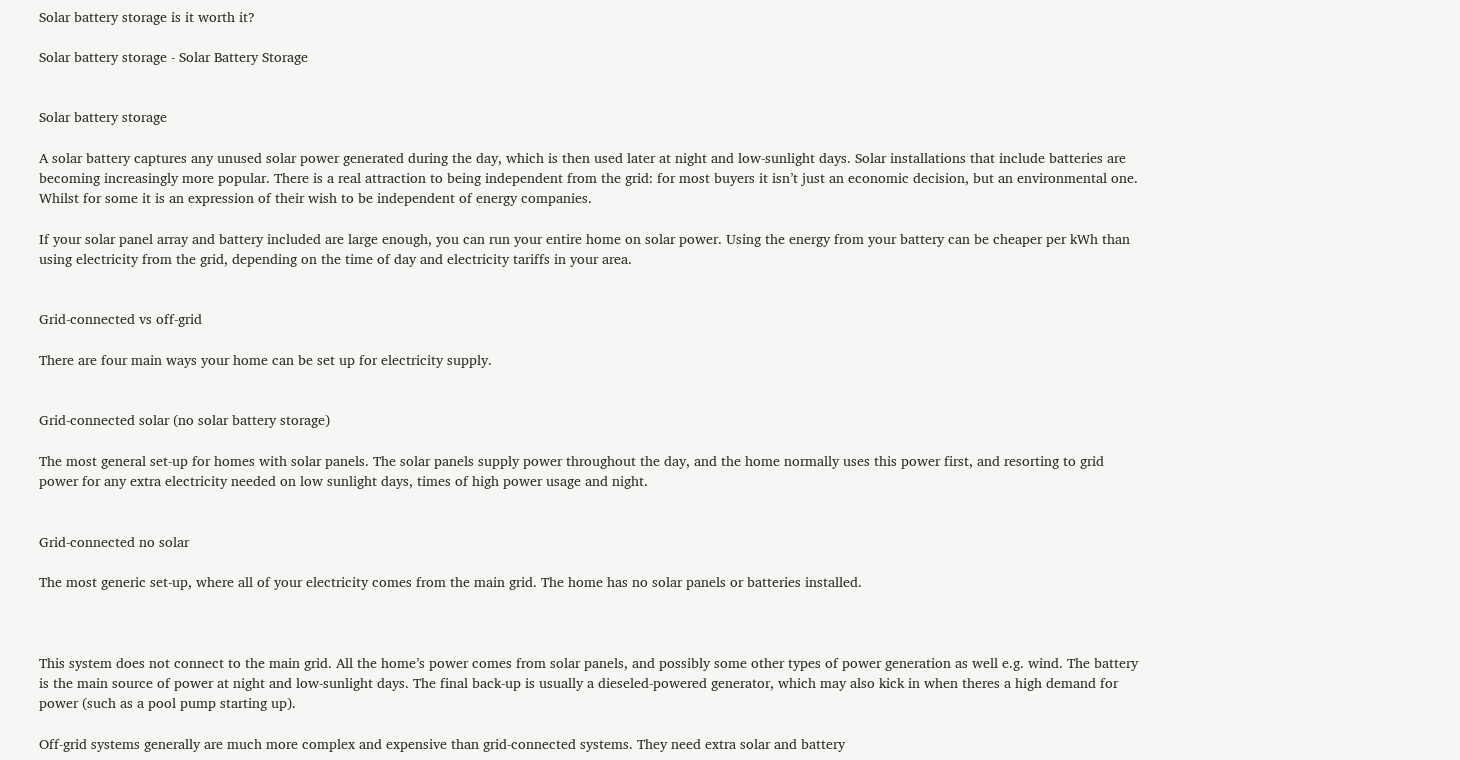Solar battery storage is it worth it?

Solar battery storage - Solar Battery Storage


Solar battery storage

A solar battery captures any unused solar power generated during the day, which is then used later at night and low-sunlight days. Solar installations that include batteries are becoming increasingly more popular. There is a real attraction to being independent from the grid: for most buyers it isn’t just an economic decision, but an environmental one. Whilst for some it is an expression of their wish to be independent of energy companies.

If your solar panel array and battery included are large enough, you can run your entire home on solar power. Using the energy from your battery can be cheaper per kWh than using electricity from the grid, depending on the time of day and electricity tariffs in your area.


Grid-connected vs off-grid

There are four main ways your home can be set up for electricity supply.


Grid-connected solar (no solar battery storage)

The most general set-up for homes with solar panels. The solar panels supply power throughout the day, and the home normally uses this power first, and resorting to grid power for any extra electricity needed on low sunlight days, times of high power usage and night.


Grid-connected no solar

The most generic set-up, where all of your electricity comes from the main grid. The home has no solar panels or batteries installed.



This system does not connect to the main grid. All the home’s power comes from solar panels, and possibly some other types of power generation as well e.g. wind. The battery is the main source of power at night and low-sunlight days. The final back-up is usually a dieseled-powered generator, which may also kick in when theres a high demand for power (such as a pool pump starting up).

Off-grid systems generally are much more complex and expensive than grid-connected systems. They need extra solar and battery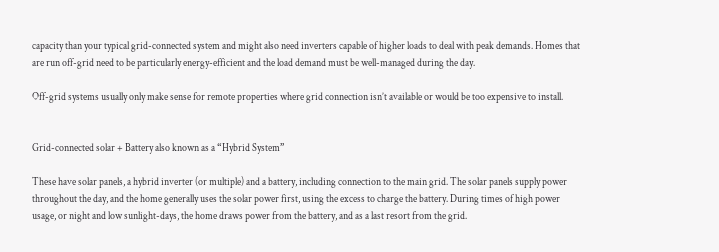capacity than your typical grid-connected system and might also need inverters capable of higher loads to deal with peak demands. Homes that are run off-grid need to be particularly energy-efficient and the load demand must be well-managed during the day.

Off-grid systems usually only make sense for remote properties where grid connection isn’t available or would be too expensive to install.


Grid-connected solar + Battery also known as a “Hybrid System”

These have solar panels, a hybrid inverter (or multiple) and a battery, including connection to the main grid. The solar panels supply power throughout the day, and the home generally uses the solar power first, using the excess to charge the battery. During times of high power usage, or night and low sunlight-days, the home draws power from the battery, and as a last resort from the grid.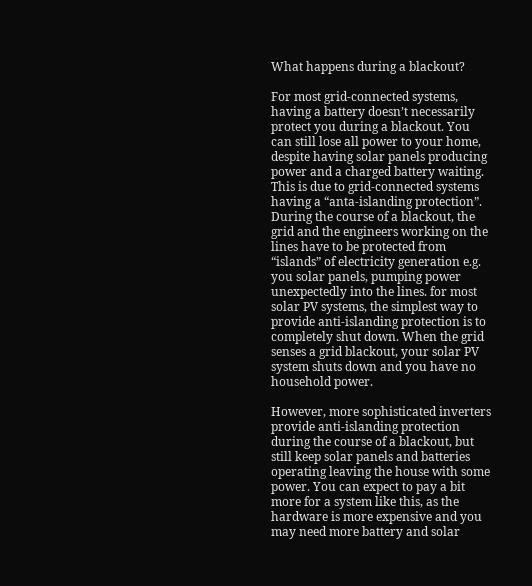What happens during a blackout?

For most grid-connected systems, having a battery doesn’t necessarily protect you during a blackout. You can still lose all power to your home, despite having solar panels producing power and a charged battery waiting. This is due to grid-connected systems having a “anta-islanding protection”. During the course of a blackout, the grid and the engineers working on the lines have to be protected from “islands” of electricity generation e.g. you solar panels, pumping power unexpectedly into the lines. for most solar PV systems, the simplest way to provide anti-islanding protection is to completely shut down. When the grid senses a grid blackout, your solar PV system shuts down and you have no household power.

However, more sophisticated inverters provide anti-islanding protection during the course of a blackout, but still keep solar panels and batteries operating leaving the house with some power. You can expect to pay a bit more for a system like this, as the hardware is more expensive and you may need more battery and solar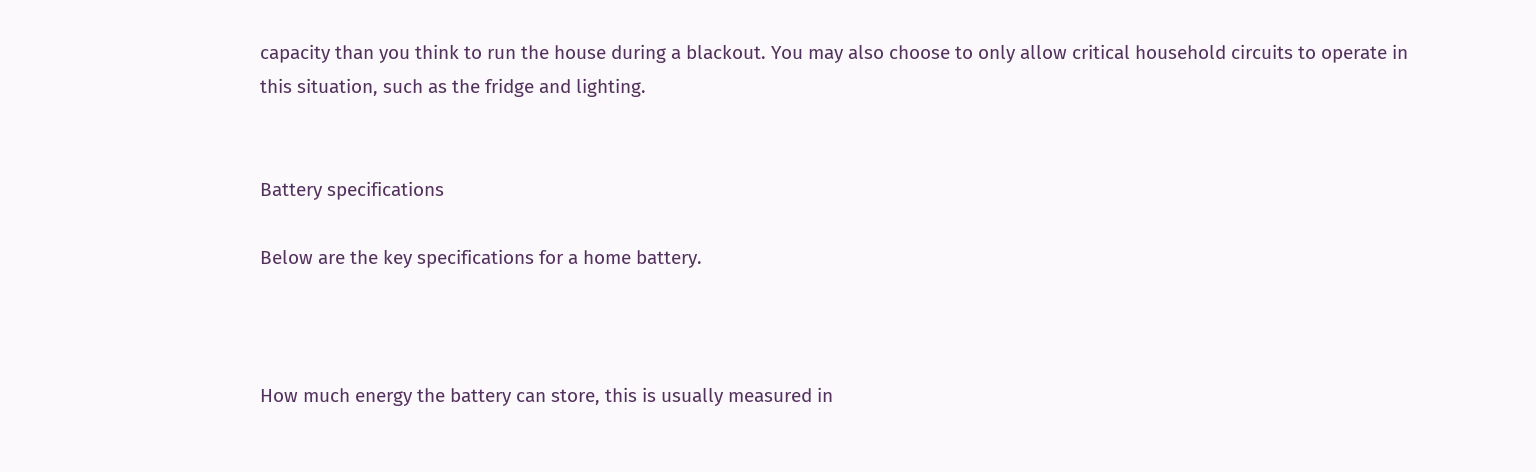capacity than you think to run the house during a blackout. You may also choose to only allow critical household circuits to operate in this situation, such as the fridge and lighting.


Battery specifications

Below are the key specifications for a home battery.



How much energy the battery can store, this is usually measured in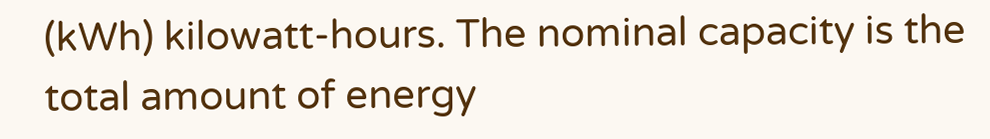(kWh) kilowatt-hours. The nominal capacity is the total amount of energy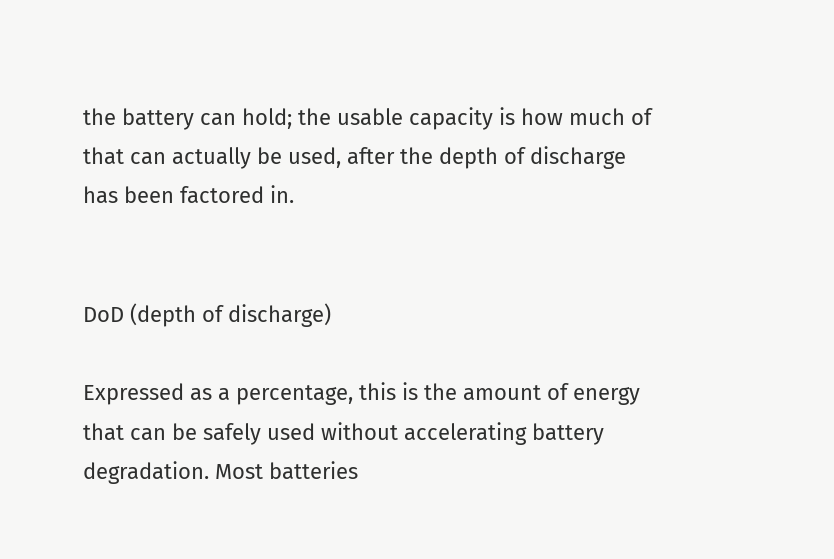the battery can hold; the usable capacity is how much of that can actually be used, after the depth of discharge has been factored in.


DoD (depth of discharge)

Expressed as a percentage, this is the amount of energy that can be safely used without accelerating battery degradation. Most batteries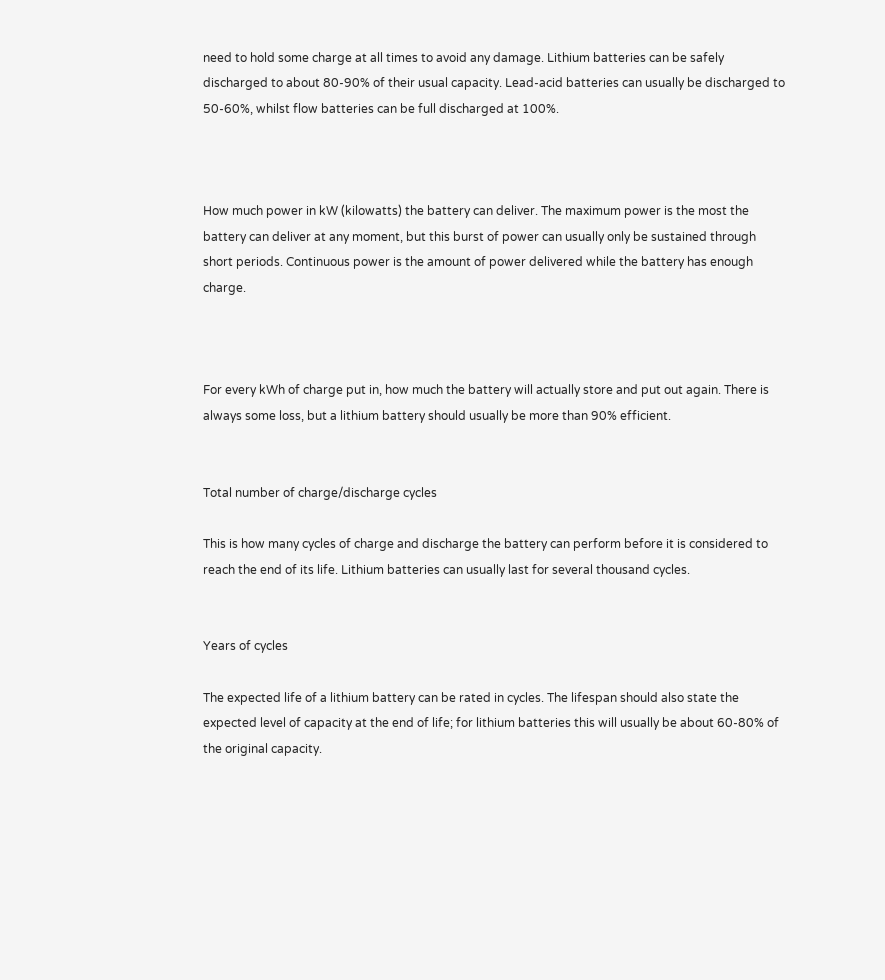need to hold some charge at all times to avoid any damage. Lithium batteries can be safely discharged to about 80-90% of their usual capacity. Lead-acid batteries can usually be discharged to 50-60%, whilst flow batteries can be full discharged at 100%.



How much power in kW (kilowatts) the battery can deliver. The maximum power is the most the battery can deliver at any moment, but this burst of power can usually only be sustained through short periods. Continuous power is the amount of power delivered while the battery has enough charge.



For every kWh of charge put in, how much the battery will actually store and put out again. There is always some loss, but a lithium battery should usually be more than 90% efficient.


Total number of charge/discharge cycles

This is how many cycles of charge and discharge the battery can perform before it is considered to reach the end of its life. Lithium batteries can usually last for several thousand cycles.


Years of cycles

The expected life of a lithium battery can be rated in cycles. The lifespan should also state the expected level of capacity at the end of life; for lithium batteries this will usually be about 60-80% of the original capacity.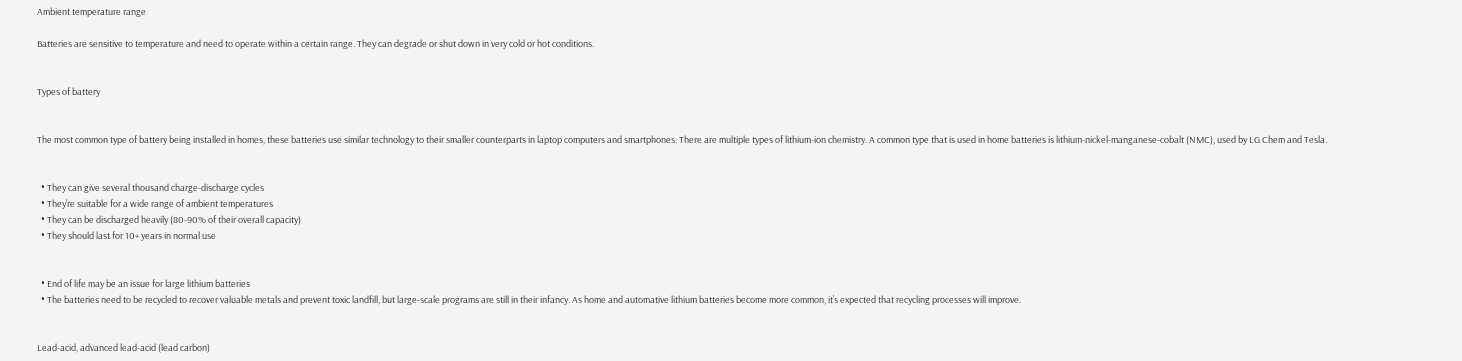Ambient temperature range

Batteries are sensitive to temperature and need to operate within a certain range. They can degrade or shut down in very cold or hot conditions.


Types of battery


The most common type of battery being installed in homes, these batteries use similar technology to their smaller counterparts in laptop computers and smartphones. There are multiple types of lithium-ion chemistry. A common type that is used in home batteries is lithium-nickel-manganese-cobalt (NMC), used by LG Chem and Tesla.


  • They can give several thousand charge-discharge cycles
  • They’re suitable for a wide range of ambient temperatures
  • They can be discharged heavily (80-90% of their overall capacity)
  • They should last for 10+ years in normal use


  • End of life may be an issue for large lithium batteries
  • The batteries need to be recycled to recover valuable metals and prevent toxic landfill, but large-scale programs are still in their infancy. As home and automative lithium batteries become more common, it’s expected that recycling processes will improve.


Lead-acid, advanced lead-acid (lead carbon)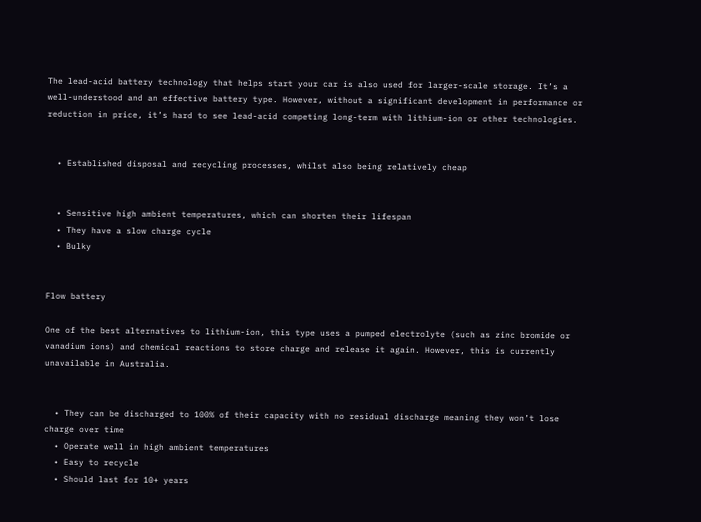The lead-acid battery technology that helps start your car is also used for larger-scale storage. It’s a well-understood and an effective battery type. However, without a significant development in performance or reduction in price, it’s hard to see lead-acid competing long-term with lithium-ion or other technologies.


  • Established disposal and recycling processes, whilst also being relatively cheap


  • Sensitive high ambient temperatures, which can shorten their lifespan
  • They have a slow charge cycle
  • Bulky


Flow battery

One of the best alternatives to lithium-ion, this type uses a pumped electrolyte (such as zinc bromide or vanadium ions) and chemical reactions to store charge and release it again. However, this is currently unavailable in Australia.


  • They can be discharged to 100% of their capacity with no residual discharge meaning they won’t lose charge over time
  • Operate well in high ambient temperatures
  • Easy to recycle
  • Should last for 10+ years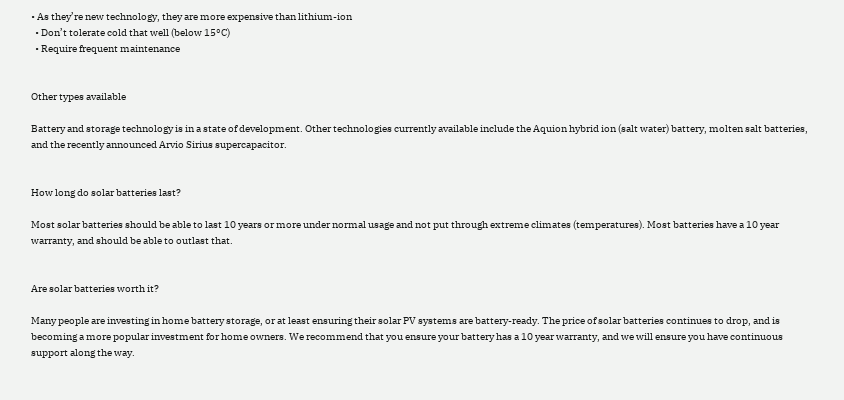• As they’re new technology, they are more expensive than lithium-ion
  • Don’t tolerate cold that well (below 15°C)
  • Require frequent maintenance


Other types available

Battery and storage technology is in a state of development. Other technologies currently available include the Aquion hybrid ion (salt water) battery, molten salt batteries, and the recently announced Arvio Sirius supercapacitor.


How long do solar batteries last?

Most solar batteries should be able to last 10 years or more under normal usage and not put through extreme climates (temperatures). Most batteries have a 10 year warranty, and should be able to outlast that.


Are solar batteries worth it?

Many people are investing in home battery storage, or at least ensuring their solar PV systems are battery-ready. The price of solar batteries continues to drop, and is becoming a more popular investment for home owners. We recommend that you ensure your battery has a 10 year warranty, and we will ensure you have continuous support along the way.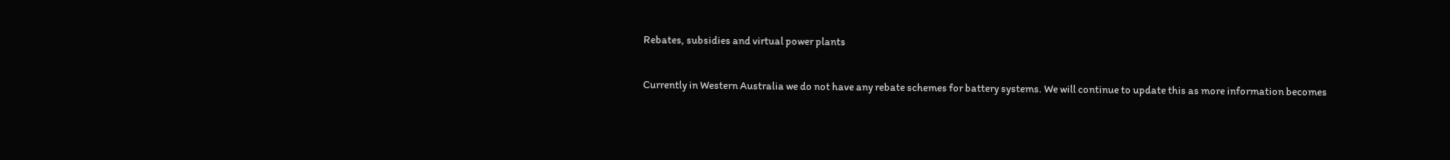Rebates, subsidies and virtual power plants

Currently in Western Australia we do not have any rebate schemes for battery systems. We will continue to update this as more information becomes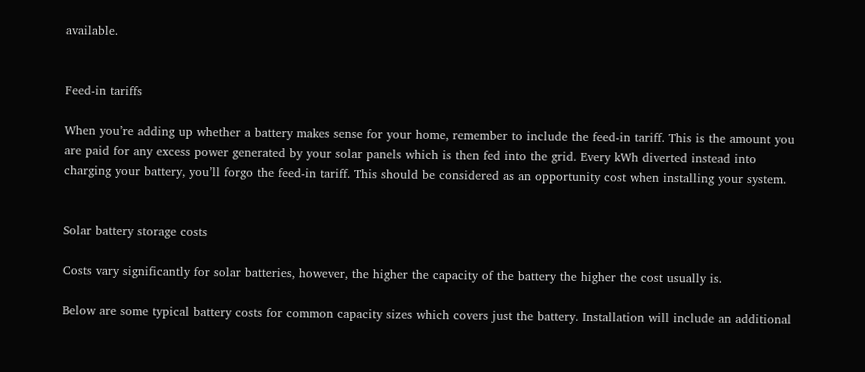available.


Feed-in tariffs

When you’re adding up whether a battery makes sense for your home, remember to include the feed-in tariff. This is the amount you are paid for any excess power generated by your solar panels which is then fed into the grid. Every kWh diverted instead into charging your battery, you’ll forgo the feed-in tariff. This should be considered as an opportunity cost when installing your system.


Solar battery storage costs

Costs vary significantly for solar batteries, however, the higher the capacity of the battery the higher the cost usually is.

Below are some typical battery costs for common capacity sizes which covers just the battery. Installation will include an additional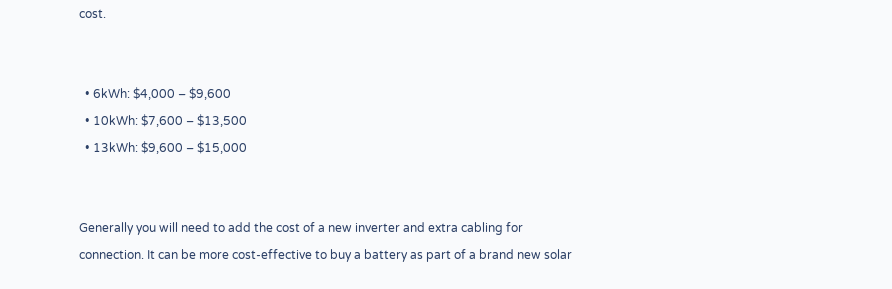cost.


  • 6kWh: $4,000 – $9,600
  • 10kWh: $7,600 – $13,500
  • 13kWh: $9,600 – $15,000


Generally you will need to add the cost of a new inverter and extra cabling for connection. It can be more cost-effective to buy a battery as part of a brand new solar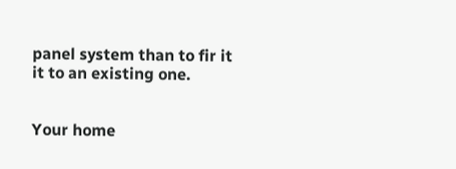panel system than to fir it it to an existing one.


Your home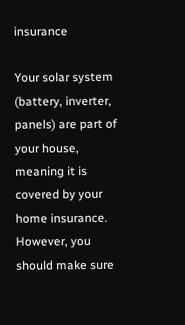insurance

Your solar system (battery, inverter, panels) are part of your house, meaning it is covered by your home insurance. However, you should make sure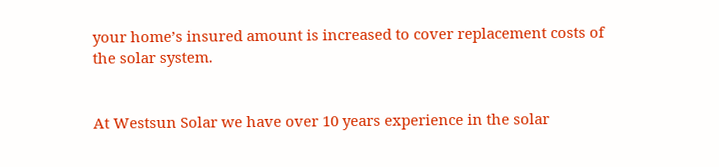your home’s insured amount is increased to cover replacement costs of the solar system.


At Westsun Solar we have over 10 years experience in the solar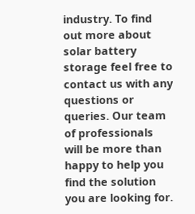industry. To find out more about solar battery storage feel free to contact us with any questions or queries. Our team of professionals will be more than happy to help you find the solution you are looking for.